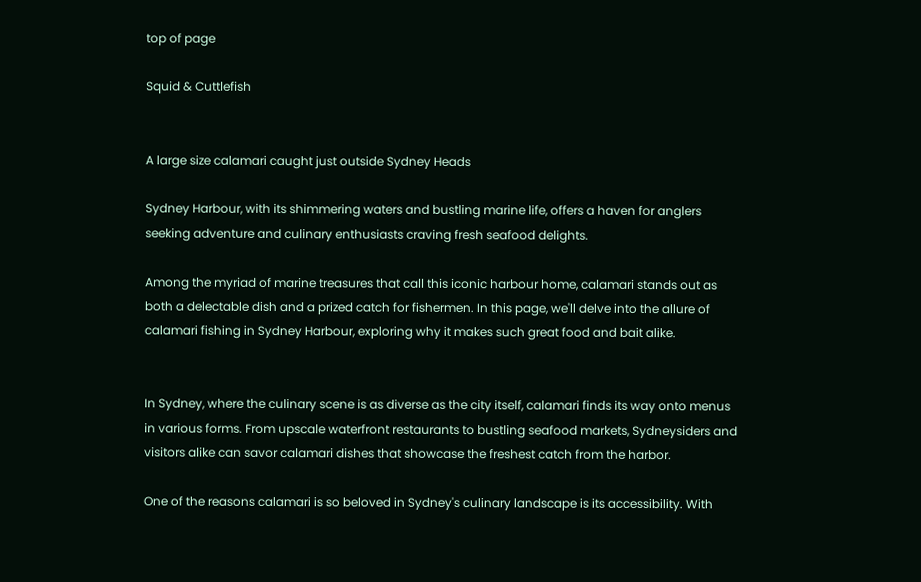top of page

Squid & Cuttlefish


A large size calamari caught just outside Sydney Heads

Sydney Harbour, with its shimmering waters and bustling marine life, offers a haven for anglers seeking adventure and culinary enthusiasts craving fresh seafood delights.

Among the myriad of marine treasures that call this iconic harbour home, calamari stands out as both a delectable dish and a prized catch for fishermen. In this page, we'll delve into the allure of calamari fishing in Sydney Harbour, exploring why it makes such great food and bait alike.


In Sydney, where the culinary scene is as diverse as the city itself, calamari finds its way onto menus in various forms. From upscale waterfront restaurants to bustling seafood markets, Sydneysiders and visitors alike can savor calamari dishes that showcase the freshest catch from the harbor.

One of the reasons calamari is so beloved in Sydney's culinary landscape is its accessibility. With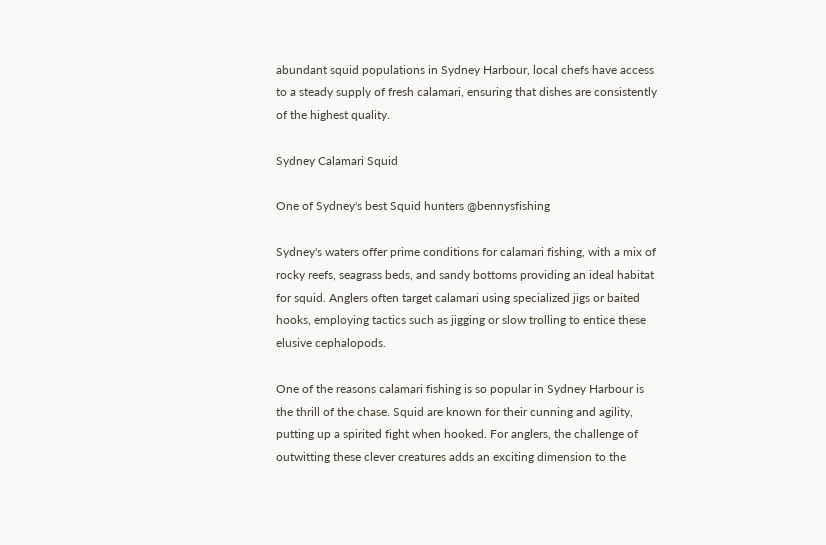abundant squid populations in Sydney Harbour, local chefs have access to a steady supply of fresh calamari, ensuring that dishes are consistently of the highest quality.

Sydney Calamari Squid

One of Sydney's best Squid hunters @bennysfishing

Sydney's waters offer prime conditions for calamari fishing, with a mix of rocky reefs, seagrass beds, and sandy bottoms providing an ideal habitat for squid. Anglers often target calamari using specialized jigs or baited hooks, employing tactics such as jigging or slow trolling to entice these elusive cephalopods.

One of the reasons calamari fishing is so popular in Sydney Harbour is the thrill of the chase. Squid are known for their cunning and agility, putting up a spirited fight when hooked. For anglers, the challenge of outwitting these clever creatures adds an exciting dimension to the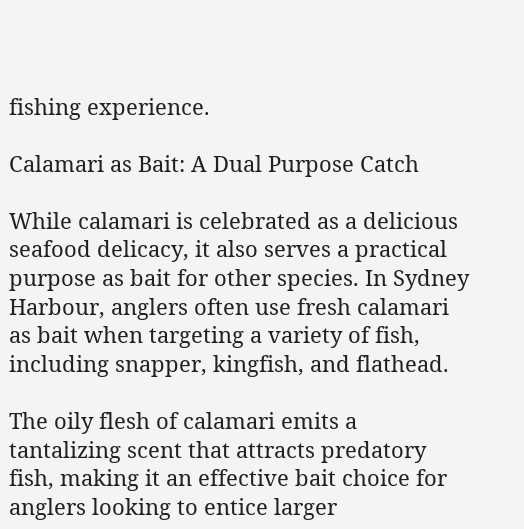fishing experience.

Calamari as Bait: A Dual Purpose Catch

While calamari is celebrated as a delicious seafood delicacy, it also serves a practical purpose as bait for other species. In Sydney Harbour, anglers often use fresh calamari as bait when targeting a variety of fish, including snapper, kingfish, and flathead.

The oily flesh of calamari emits a tantalizing scent that attracts predatory fish, making it an effective bait choice for anglers looking to entice larger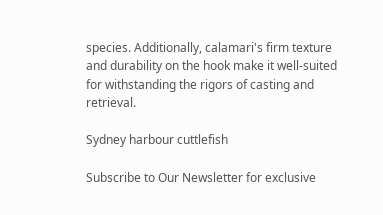species. Additionally, calamari's firm texture and durability on the hook make it well-suited for withstanding the rigors of casting and retrieval.

Sydney harbour cuttlefish

Subscribe to Our Newsletter for exclusive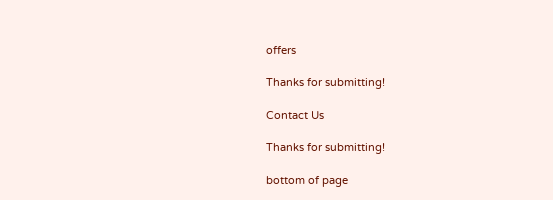offers

Thanks for submitting!

Contact Us

Thanks for submitting!

bottom of page